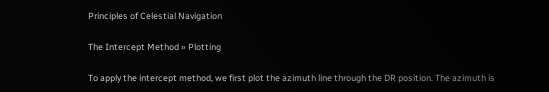Principles of Celestial Navigation

The Intercept Method » Plotting

To apply the intercept method, we first plot the azimuth line through the DR position. The azimuth is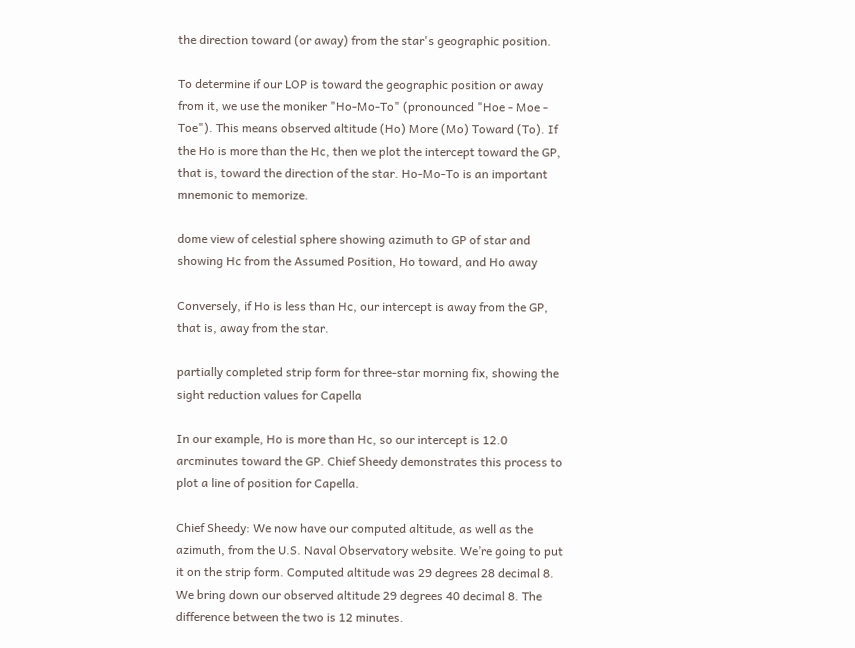the direction toward (or away) from the star's geographic position.

To determine if our LOP is toward the geographic position or away from it, we use the moniker "Ho-Mo-To" (pronounced "Hoe - Moe - Toe"). This means observed altitude (Ho) More (Mo) Toward (To). If the Ho is more than the Hc, then we plot the intercept toward the GP, that is, toward the direction of the star. Ho-Mo-To is an important mnemonic to memorize.

dome view of celestial sphere showing azimuth to GP of star and showing Hc from the Assumed Position, Ho toward, and Ho away

Conversely, if Ho is less than Hc, our intercept is away from the GP, that is, away from the star.

partially completed strip form for three-star morning fix, showing the sight reduction values for Capella

In our example, Ho is more than Hc, so our intercept is 12.0 arcminutes toward the GP. Chief Sheedy demonstrates this process to plot a line of position for Capella.

Chief Sheedy: We now have our computed altitude, as well as the azimuth, from the U.S. Naval Observatory website. We’re going to put it on the strip form. Computed altitude was 29 degrees 28 decimal 8. We bring down our observed altitude 29 degrees 40 decimal 8. The difference between the two is 12 minutes.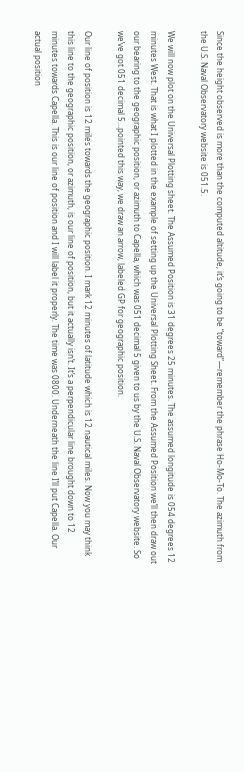Since the height observed is more than the computed altitude, it’s going to be “toward”—remember the phrase Ho-Mo-To. The azimuth from the U.S. Naval Observatory website is 051.5.

We will now plot on the Universal Plotting sheet. The Assumed Position is 31 degrees 25 minutes. The assumed longitude is 054 degrees 12 minutes West. That is what I plotted in the example of setting up the Universal Plotting Sheet. From the Assumed Position we’ll then draw out our bearing to the geographic position, or azimuth to Capella, which was 051 decimal 5 given to us by the U.S. Naval Observatory website. So we’ve got 051 decimal 5…pointed this way, we draw an arrow, labeled GP for geographic position.

Our line of position is 12 miles towards the geographic position. I mark 12 minutes of latitude which is 12 nautical miles. Now you may think this line to the geographic position, or azimuth, is our line of position, but it actually isn’t. It’s a perpendicular line brought down to 12 minutes towards Capella. This is our line of position and I will label it properly. The time was 0800. Underneath the line I’ll put Capella. Our actual position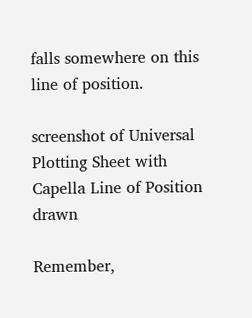falls somewhere on this line of position.

screenshot of Universal Plotting Sheet with Capella Line of Position drawn

Remember,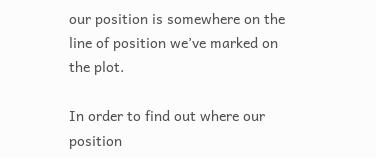our position is somewhere on the line of position we’ve marked on the plot.

In order to find out where our position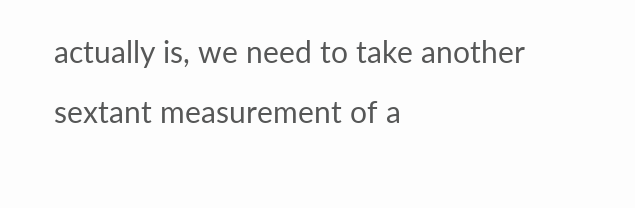actually is, we need to take another sextant measurement of a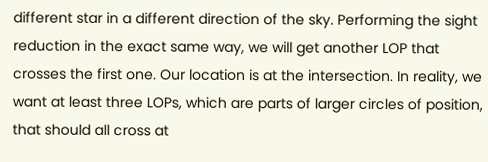different star in a different direction of the sky. Performing the sight reduction in the exact same way, we will get another LOP that crosses the first one. Our location is at the intersection. In reality, we want at least three LOPs, which are parts of larger circles of position, that should all cross at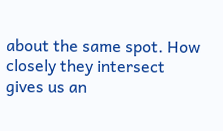about the same spot. How closely they intersect gives us an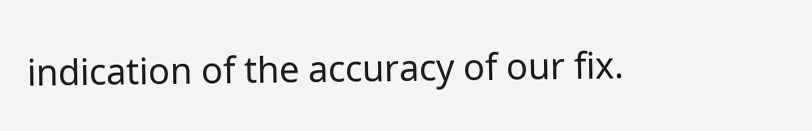indication of the accuracy of our fix.